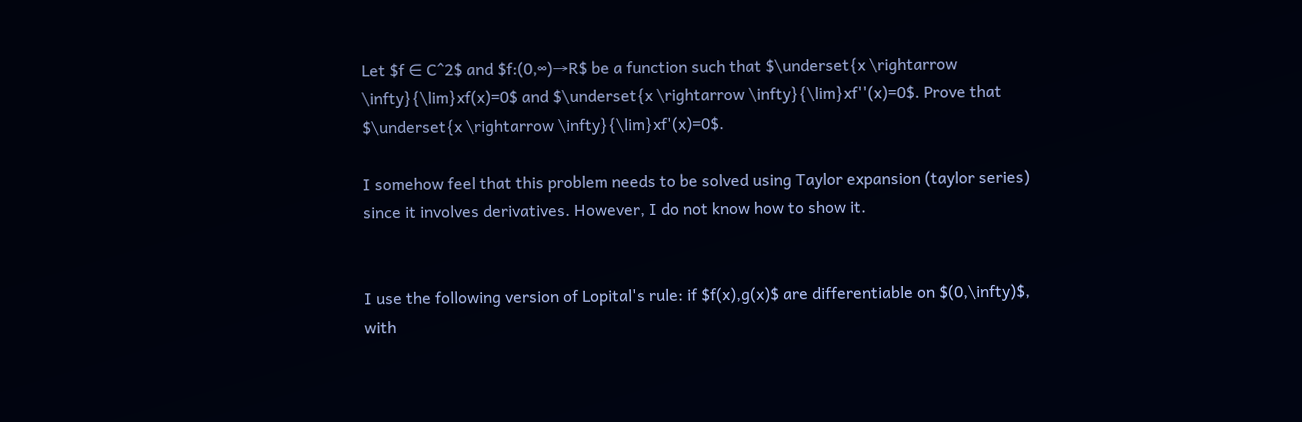Let $f ∈ C^2$ and $f:(0,∞)→R$ be a function such that $\underset{x \rightarrow \infty}{\lim}xf(x)=0$ and $\underset{x \rightarrow \infty}{\lim}xf''(x)=0$. Prove that $\underset{x \rightarrow \infty}{\lim}xf'(x)=0$.

I somehow feel that this problem needs to be solved using Taylor expansion (taylor series) since it involves derivatives. However, I do not know how to show it.


I use the following version of Lopital's rule: if $f(x),g(x)$ are differentiable on $(0,\infty)$, with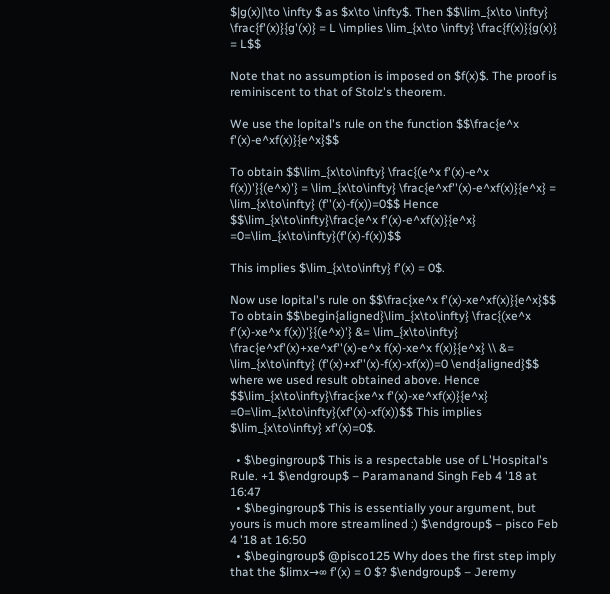$|g(x)|\to \infty $ as $x\to \infty$. Then $$\lim_{x\to \infty} \frac{f'(x)}{g'(x)} = L \implies \lim_{x\to \infty} \frac{f(x)}{g(x)} = L$$

Note that no assumption is imposed on $f(x)$. The proof is reminiscent to that of Stolz's theorem.

We use the lopital's rule on the function $$\frac{e^x f'(x)-e^xf(x)}{e^x}$$

To obtain $$\lim_{x\to\infty} \frac{(e^x f'(x)-e^x f(x))'}{(e^x)'} = \lim_{x\to\infty} \frac{e^xf''(x)-e^xf(x)}{e^x} = \lim_{x\to\infty} (f''(x)-f(x))=0$$ Hence $$\lim_{x\to\infty}\frac{e^x f'(x)-e^xf(x)}{e^x} =0=\lim_{x\to\infty}(f'(x)-f(x))$$

This implies $\lim_{x\to\infty} f'(x) = 0$.

Now use lopital's rule on $$\frac{xe^x f'(x)-xe^xf(x)}{e^x}$$ To obtain $$\begin{aligned}\lim_{x\to\infty} \frac{(xe^x f'(x)-xe^x f(x))'}{(e^x)'} &= \lim_{x\to\infty} \frac{e^xf'(x)+xe^xf''(x)-e^x f(x)-xe^x f(x)}{e^x} \\ &= \lim_{x\to\infty} (f'(x)+xf''(x)-f(x)-xf(x))=0 \end{aligned}$$ where we used result obtained above. Hence $$\lim_{x\to\infty}\frac{xe^x f'(x)-xe^xf(x)}{e^x} =0=\lim_{x\to\infty}(xf'(x)-xf(x))$$ This implies $\lim_{x\to\infty} xf'(x)=0$.

  • $\begingroup$ This is a respectable use of L'Hospital's Rule. +1 $\endgroup$ – Paramanand Singh Feb 4 '18 at 16:47
  • $\begingroup$ This is essentially your argument, but yours is much more streamlined :) $\endgroup$ – pisco Feb 4 '18 at 16:50
  • $\begingroup$ @pisco125 Why does the first step imply that the $limx→∞ f'(x) = 0 $? $\endgroup$ – Jeremy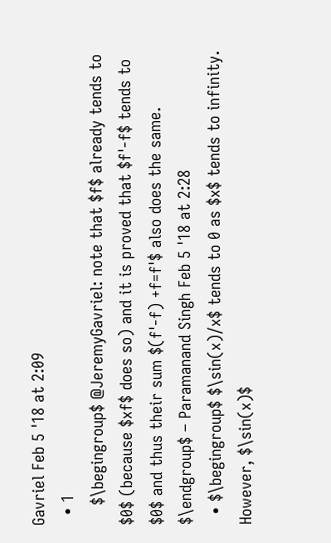Gavriel Feb 5 '18 at 2:09
  • 1
    $\begingroup$ @JeremyGavriel: note that $f$ already tends to $0$ (because $xf$ does so) and it is proved that $f'-f$ tends to $0$ and thus their sum $(f'-f) +f=f'$ also does the same. $\endgroup$ – Paramanand Singh Feb 5 '18 at 2:28
  • $\begingroup$ $\sin(x)/x$ tends to 0 as $x$ tends to infinity. However, $\sin(x)$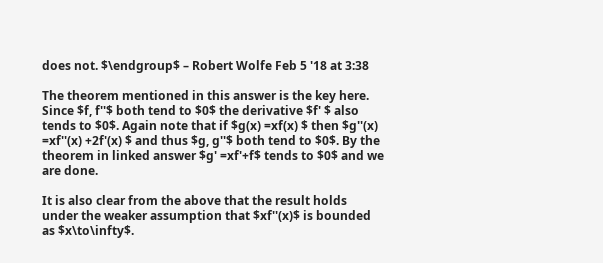does not. $\endgroup$ – Robert Wolfe Feb 5 '18 at 3:38

The theorem mentioned in this answer is the key here. Since $f, f''$ both tend to $0$ the derivative $f' $ also tends to $0$. Again note that if $g(x) =xf(x) $ then $g''(x) =xf''(x) +2f'(x) $ and thus $g, g''$ both tend to $0$. By the theorem in linked answer $g' =xf'+f$ tends to $0$ and we are done.

It is also clear from the above that the result holds under the weaker assumption that $xf''(x)$ is bounded as $x\to\infty$.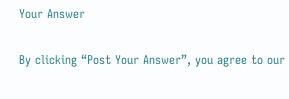Your Answer

By clicking “Post Your Answer”, you agree to our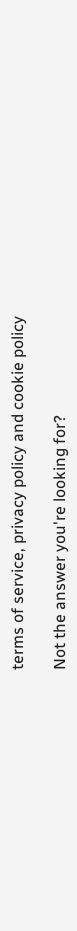terms of service, privacy policy and cookie policy

Not the answer you're looking for?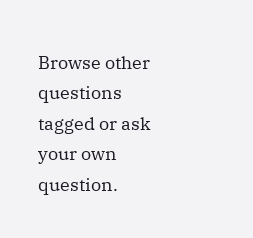Browse other questions tagged or ask your own question.